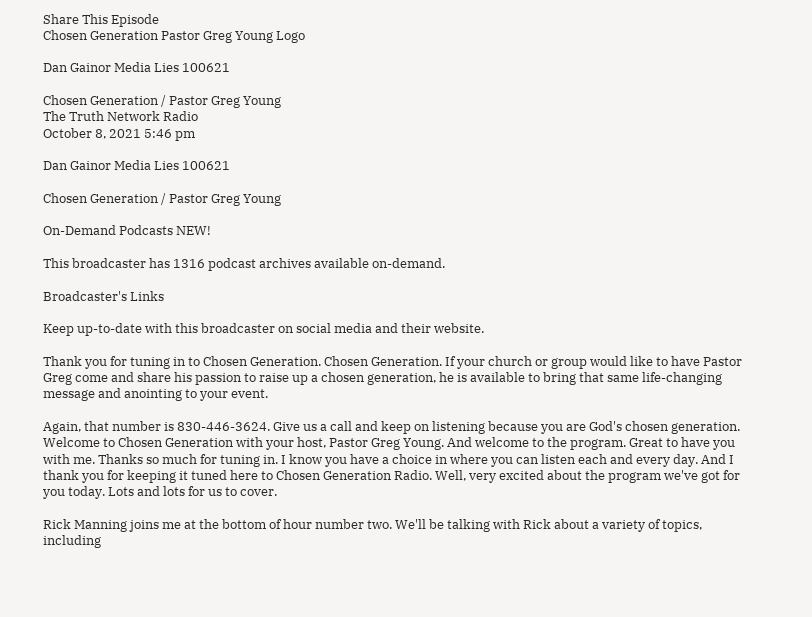Share This Episode
Chosen Generation Pastor Greg Young Logo

Dan Gainor Media Lies 100621

Chosen Generation / Pastor Greg Young
The Truth Network Radio
October 8, 2021 5:46 pm

Dan Gainor Media Lies 100621

Chosen Generation / Pastor Greg Young

On-Demand Podcasts NEW!

This broadcaster has 1316 podcast archives available on-demand.

Broadcaster's Links

Keep up-to-date with this broadcaster on social media and their website.

Thank you for tuning in to Chosen Generation. Chosen Generation. If your church or group would like to have Pastor Greg come and share his passion to raise up a chosen generation, he is available to bring that same life-changing message and anointing to your event.

Again, that number is 830-446-3624. Give us a call and keep on listening because you are God's chosen generation. Welcome to Chosen Generation with your host, Pastor Greg Young. And welcome to the program. Great to have you with me. Thanks so much for tuning in. I know you have a choice in where you can listen each and every day. And I thank you for keeping it tuned here to Chosen Generation Radio. Well, very excited about the program we've got for you today. Lots and lots for us to cover.

Rick Manning joins me at the bottom of hour number two. We'll be talking with Rick about a variety of topics, including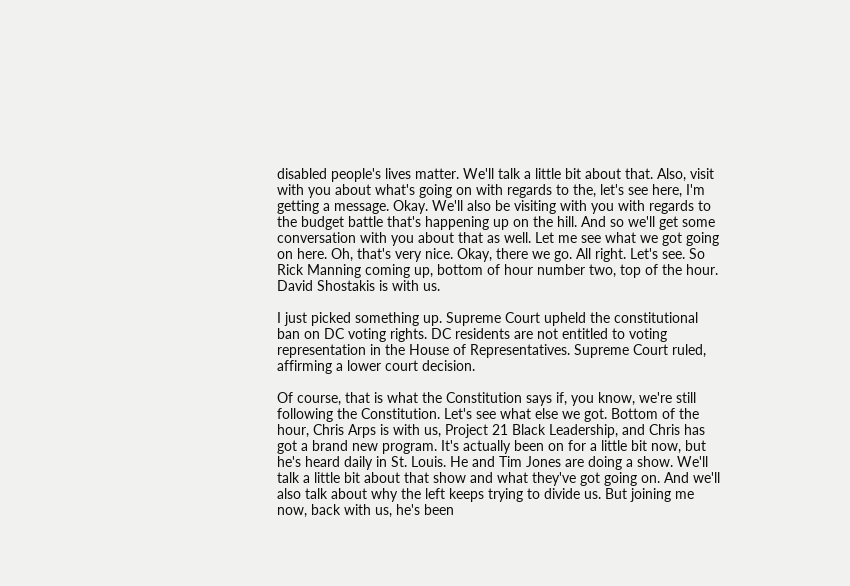disabled people's lives matter. We'll talk a little bit about that. Also, visit with you about what's going on with regards to the, let's see here, I'm getting a message. Okay. We'll also be visiting with you with regards to the budget battle that's happening up on the hill. And so we'll get some conversation with you about that as well. Let me see what we got going on here. Oh, that's very nice. Okay, there we go. All right. Let's see. So Rick Manning coming up, bottom of hour number two, top of the hour. David Shostakis is with us.

I just picked something up. Supreme Court upheld the constitutional ban on DC voting rights. DC residents are not entitled to voting representation in the House of Representatives. Supreme Court ruled, affirming a lower court decision.

Of course, that is what the Constitution says if, you know, we're still following the Constitution. Let's see what else we got. Bottom of the hour, Chris Arps is with us, Project 21 Black Leadership, and Chris has got a brand new program. It's actually been on for a little bit now, but he's heard daily in St. Louis. He and Tim Jones are doing a show. We'll talk a little bit about that show and what they've got going on. And we'll also talk about why the left keeps trying to divide us. But joining me now, back with us, he's been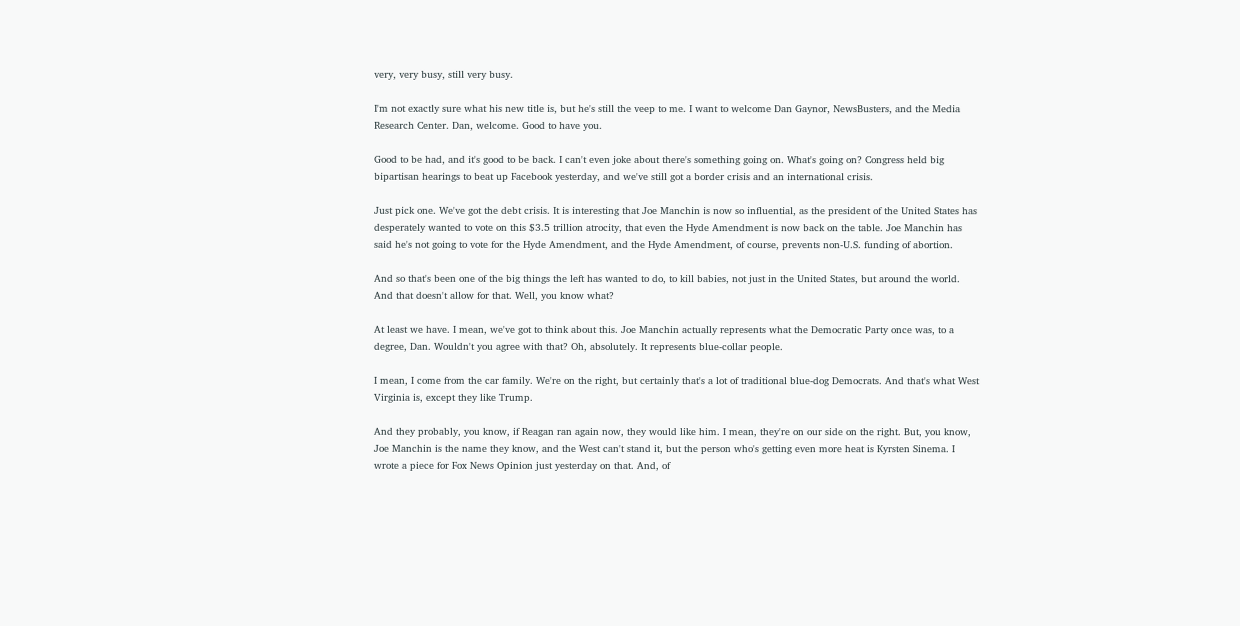very, very busy, still very busy.

I'm not exactly sure what his new title is, but he's still the veep to me. I want to welcome Dan Gaynor, NewsBusters, and the Media Research Center. Dan, welcome. Good to have you.

Good to be had, and it's good to be back. I can't even joke about there's something going on. What's going on? Congress held big bipartisan hearings to beat up Facebook yesterday, and we've still got a border crisis and an international crisis.

Just pick one. We've got the debt crisis. It is interesting that Joe Manchin is now so influential, as the president of the United States has desperately wanted to vote on this $3.5 trillion atrocity, that even the Hyde Amendment is now back on the table. Joe Manchin has said he's not going to vote for the Hyde Amendment, and the Hyde Amendment, of course, prevents non-U.S. funding of abortion.

And so that's been one of the big things the left has wanted to do, to kill babies, not just in the United States, but around the world. And that doesn't allow for that. Well, you know what?

At least we have. I mean, we've got to think about this. Joe Manchin actually represents what the Democratic Party once was, to a degree, Dan. Wouldn't you agree with that? Oh, absolutely. It represents blue-collar people.

I mean, I come from the car family. We're on the right, but certainly that's a lot of traditional blue-dog Democrats. And that's what West Virginia is, except they like Trump.

And they probably, you know, if Reagan ran again now, they would like him. I mean, they're on our side on the right. But, you know, Joe Manchin is the name they know, and the West can't stand it, but the person who's getting even more heat is Kyrsten Sinema. I wrote a piece for Fox News Opinion just yesterday on that. And, of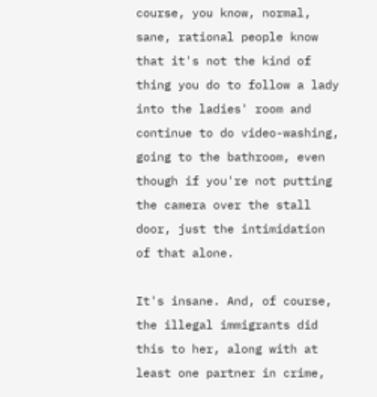course, you know, normal, sane, rational people know that it's not the kind of thing you do to follow a lady into the ladies' room and continue to do video-washing, going to the bathroom, even though if you're not putting the camera over the stall door, just the intimidation of that alone.

It's insane. And, of course, the illegal immigrants did this to her, along with at least one partner in crime,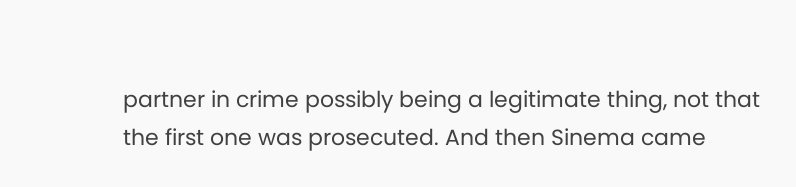partner in crime possibly being a legitimate thing, not that the first one was prosecuted. And then Sinema came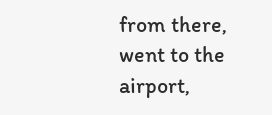from there, went to the airport,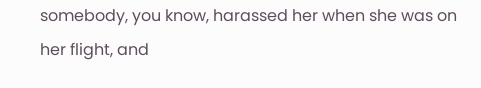somebody, you know, harassed her when she was on her flight, and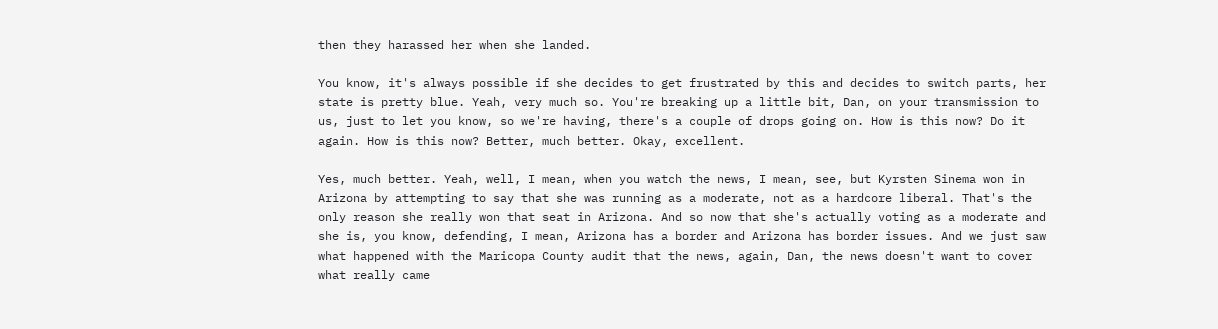then they harassed her when she landed.

You know, it's always possible if she decides to get frustrated by this and decides to switch parts, her state is pretty blue. Yeah, very much so. You're breaking up a little bit, Dan, on your transmission to us, just to let you know, so we're having, there's a couple of drops going on. How is this now? Do it again. How is this now? Better, much better. Okay, excellent.

Yes, much better. Yeah, well, I mean, when you watch the news, I mean, see, but Kyrsten Sinema won in Arizona by attempting to say that she was running as a moderate, not as a hardcore liberal. That's the only reason she really won that seat in Arizona. And so now that she's actually voting as a moderate and she is, you know, defending, I mean, Arizona has a border and Arizona has border issues. And we just saw what happened with the Maricopa County audit that the news, again, Dan, the news doesn't want to cover what really came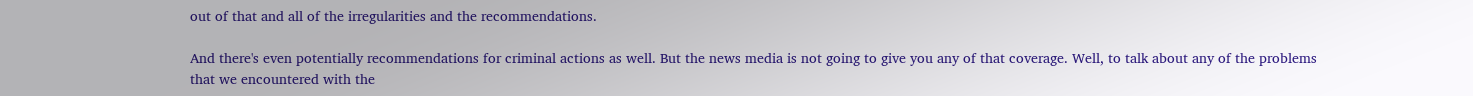out of that and all of the irregularities and the recommendations.

And there's even potentially recommendations for criminal actions as well. But the news media is not going to give you any of that coverage. Well, to talk about any of the problems that we encountered with the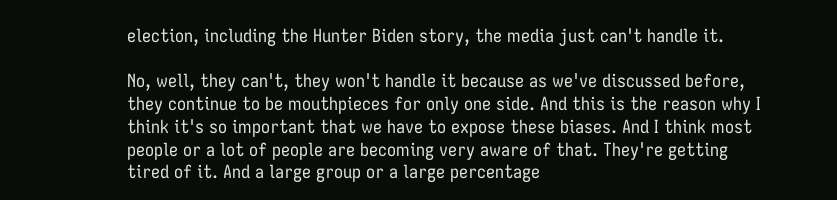election, including the Hunter Biden story, the media just can't handle it.

No, well, they can't, they won't handle it because as we've discussed before, they continue to be mouthpieces for only one side. And this is the reason why I think it's so important that we have to expose these biases. And I think most people or a lot of people are becoming very aware of that. They're getting tired of it. And a large group or a large percentage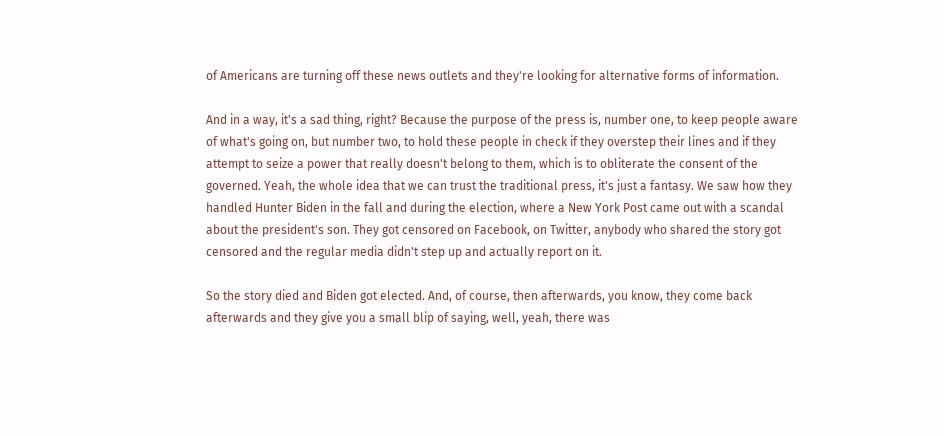of Americans are turning off these news outlets and they're looking for alternative forms of information.

And in a way, it's a sad thing, right? Because the purpose of the press is, number one, to keep people aware of what's going on, but number two, to hold these people in check if they overstep their lines and if they attempt to seize a power that really doesn't belong to them, which is to obliterate the consent of the governed. Yeah, the whole idea that we can trust the traditional press, it's just a fantasy. We saw how they handled Hunter Biden in the fall and during the election, where a New York Post came out with a scandal about the president's son. They got censored on Facebook, on Twitter, anybody who shared the story got censored and the regular media didn't step up and actually report on it.

So the story died and Biden got elected. And, of course, then afterwards, you know, they come back afterwards and they give you a small blip of saying, well, yeah, there was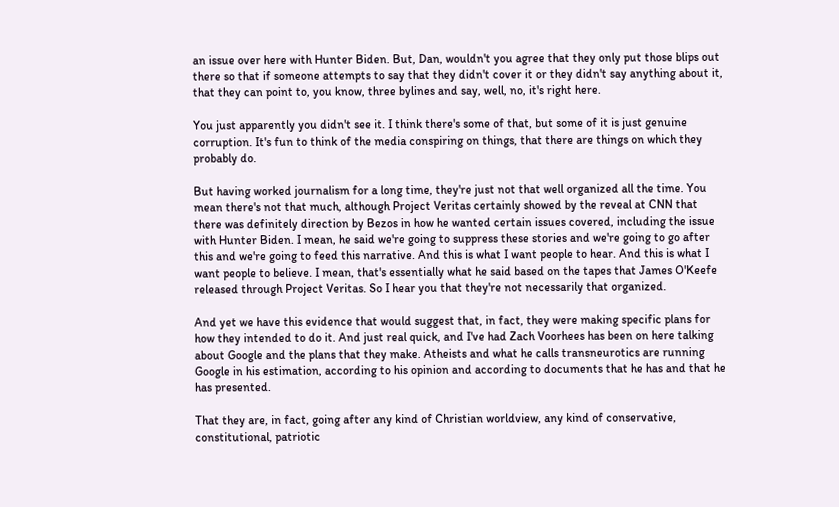an issue over here with Hunter Biden. But, Dan, wouldn't you agree that they only put those blips out there so that if someone attempts to say that they didn't cover it or they didn't say anything about it, that they can point to, you know, three bylines and say, well, no, it's right here.

You just apparently you didn't see it. I think there's some of that, but some of it is just genuine corruption. It's fun to think of the media conspiring on things, that there are things on which they probably do.

But having worked journalism for a long time, they're just not that well organized all the time. You mean there's not that much, although Project Veritas certainly showed by the reveal at CNN that there was definitely direction by Bezos in how he wanted certain issues covered, including the issue with Hunter Biden. I mean, he said we're going to suppress these stories and we're going to go after this and we're going to feed this narrative. And this is what I want people to hear. And this is what I want people to believe. I mean, that's essentially what he said based on the tapes that James O'Keefe released through Project Veritas. So I hear you that they're not necessarily that organized.

And yet we have this evidence that would suggest that, in fact, they were making specific plans for how they intended to do it. And just real quick, and I've had Zach Voorhees has been on here talking about Google and the plans that they make. Atheists and what he calls transneurotics are running Google in his estimation, according to his opinion and according to documents that he has and that he has presented.

That they are, in fact, going after any kind of Christian worldview, any kind of conservative, constitutional, patriotic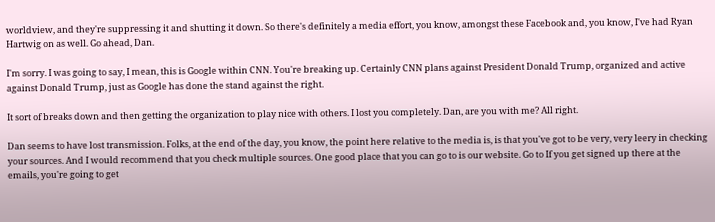worldview, and they're suppressing it and shutting it down. So there's definitely a media effort, you know, amongst these Facebook and, you know, I've had Ryan Hartwig on as well. Go ahead, Dan.

I'm sorry. I was going to say, I mean, this is Google within CNN. You're breaking up. Certainly CNN plans against President Donald Trump, organized and active against Donald Trump, just as Google has done the stand against the right.

It sort of breaks down and then getting the organization to play nice with others. I lost you completely. Dan, are you with me? All right.

Dan seems to have lost transmission. Folks, at the end of the day, you know, the point here relative to the media is, is that you've got to be very, very leery in checking your sources. And I would recommend that you check multiple sources. One good place that you can go to is our website. Go to If you get signed up there at the emails, you're going to get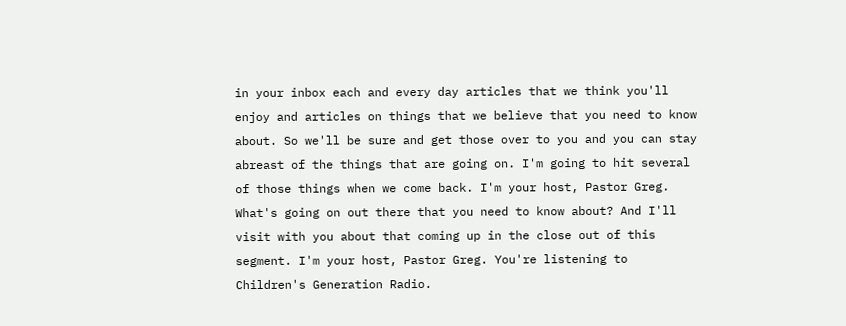in your inbox each and every day articles that we think you'll enjoy and articles on things that we believe that you need to know about. So we'll be sure and get those over to you and you can stay abreast of the things that are going on. I'm going to hit several of those things when we come back. I'm your host, Pastor Greg. What's going on out there that you need to know about? And I'll visit with you about that coming up in the close out of this segment. I'm your host, Pastor Greg. You're listening to Children's Generation Radio.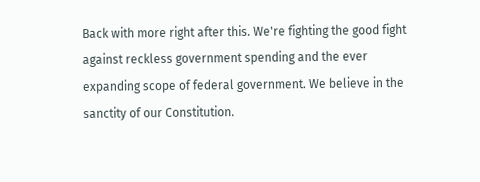Back with more right after this. We're fighting the good fight against reckless government spending and the ever expanding scope of federal government. We believe in the sanctity of our Constitution.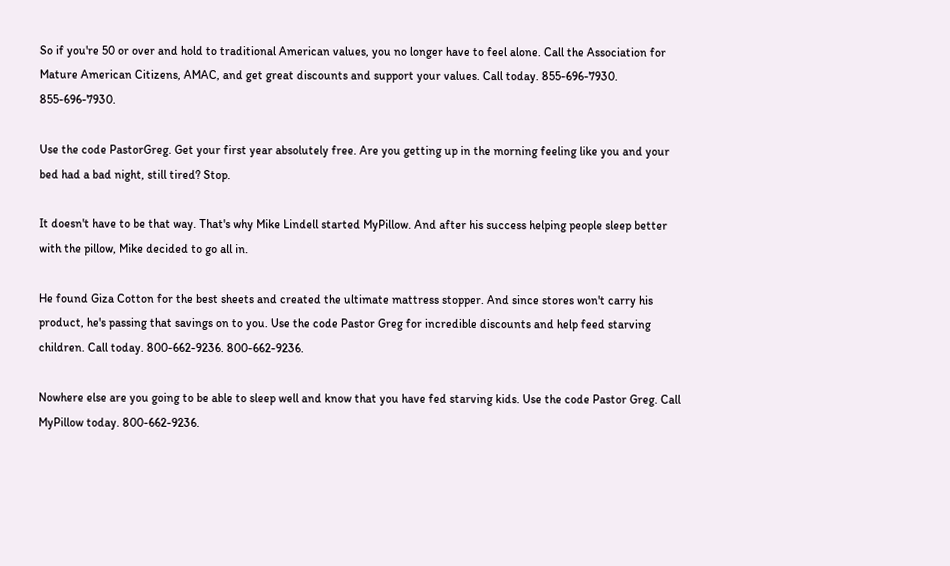So if you're 50 or over and hold to traditional American values, you no longer have to feel alone. Call the Association for Mature American Citizens, AMAC, and get great discounts and support your values. Call today. 855-696-7930. 855-696-7930.

Use the code PastorGreg. Get your first year absolutely free. Are you getting up in the morning feeling like you and your bed had a bad night, still tired? Stop.

It doesn't have to be that way. That's why Mike Lindell started MyPillow. And after his success helping people sleep better with the pillow, Mike decided to go all in.

He found Giza Cotton for the best sheets and created the ultimate mattress stopper. And since stores won't carry his product, he's passing that savings on to you. Use the code Pastor Greg for incredible discounts and help feed starving children. Call today. 800-662-9236. 800-662-9236.

Nowhere else are you going to be able to sleep well and know that you have fed starving kids. Use the code Pastor Greg. Call MyPillow today. 800-662-9236.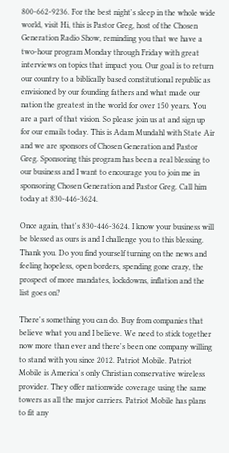800-662-9236. For the best night's sleep in the whole wide world, visit Hi, this is Pastor Greg, host of the Chosen Generation Radio Show, reminding you that we have a two-hour program Monday through Friday with great interviews on topics that impact you. Our goal is to return our country to a biblically based constitutional republic as envisioned by our founding fathers and what made our nation the greatest in the world for over 150 years. You are a part of that vision. So please join us at and sign up for our emails today. This is Adam Mundahl with State Air and we are sponsors of Chosen Generation and Pastor Greg. Sponsoring this program has been a real blessing to our business and I want to encourage you to join me in sponsoring Chosen Generation and Pastor Greg. Call him today at 830-446-3624.

Once again, that's 830-446-3624. I know your business will be blessed as ours is and I challenge you to this blessing. Thank you. Do you find yourself turning on the news and feeling hopeless, open borders, spending gone crazy, the prospect of more mandates, lockdowns, inflation and the list goes on?

There's something you can do. Buy from companies that believe what you and I believe. We need to stick together now more than ever and there's been one company willing to stand with you since 2012. Patriot Mobile. Patriot Mobile is America's only Christian conservative wireless provider. They offer nationwide coverage using the same towers as all the major carriers. Patriot Mobile has plans to fit any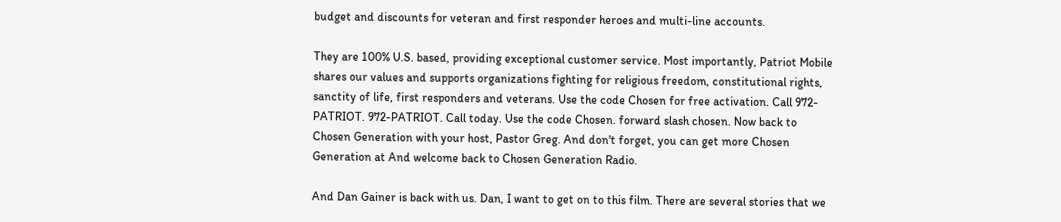budget and discounts for veteran and first responder heroes and multi-line accounts.

They are 100% U.S. based, providing exceptional customer service. Most importantly, Patriot Mobile shares our values and supports organizations fighting for religious freedom, constitutional rights, sanctity of life, first responders and veterans. Use the code Chosen for free activation. Call 972-PATRIOT. 972-PATRIOT. Call today. Use the code Chosen. forward slash chosen. Now back to Chosen Generation with your host, Pastor Greg. And don't forget, you can get more Chosen Generation at And welcome back to Chosen Generation Radio.

And Dan Gainer is back with us. Dan, I want to get on to this film. There are several stories that we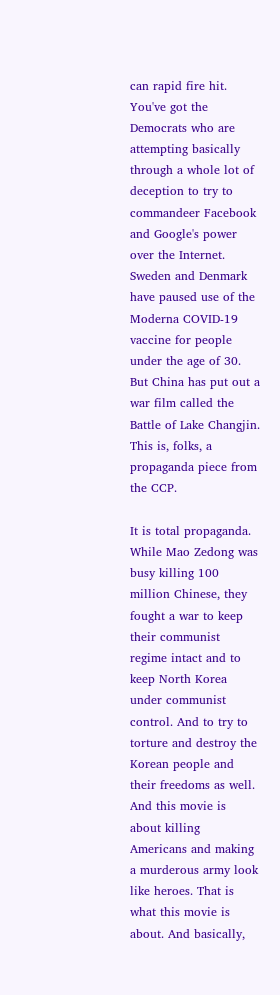can rapid fire hit. You've got the Democrats who are attempting basically through a whole lot of deception to try to commandeer Facebook and Google's power over the Internet. Sweden and Denmark have paused use of the Moderna COVID-19 vaccine for people under the age of 30. But China has put out a war film called the Battle of Lake Changjin. This is, folks, a propaganda piece from the CCP.

It is total propaganda. While Mao Zedong was busy killing 100 million Chinese, they fought a war to keep their communist regime intact and to keep North Korea under communist control. And to try to torture and destroy the Korean people and their freedoms as well. And this movie is about killing Americans and making a murderous army look like heroes. That is what this movie is about. And basically,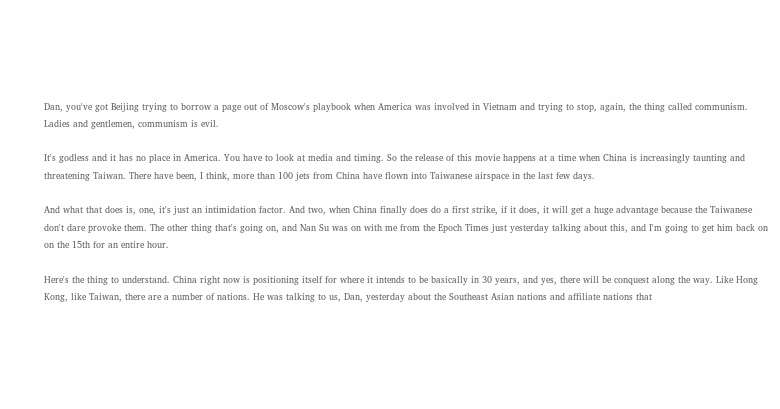Dan, you've got Beijing trying to borrow a page out of Moscow's playbook when America was involved in Vietnam and trying to stop, again, the thing called communism. Ladies and gentlemen, communism is evil.

It's godless and it has no place in America. You have to look at media and timing. So the release of this movie happens at a time when China is increasingly taunting and threatening Taiwan. There have been, I think, more than 100 jets from China have flown into Taiwanese airspace in the last few days.

And what that does is, one, it's just an intimidation factor. And two, when China finally does do a first strike, if it does, it will get a huge advantage because the Taiwanese don't dare provoke them. The other thing that's going on, and Nan Su was on with me from the Epoch Times just yesterday talking about this, and I'm going to get him back on on the 15th for an entire hour.

Here's the thing to understand. China right now is positioning itself for where it intends to be basically in 30 years, and yes, there will be conquest along the way. Like Hong Kong, like Taiwan, there are a number of nations. He was talking to us, Dan, yesterday about the Southeast Asian nations and affiliate nations that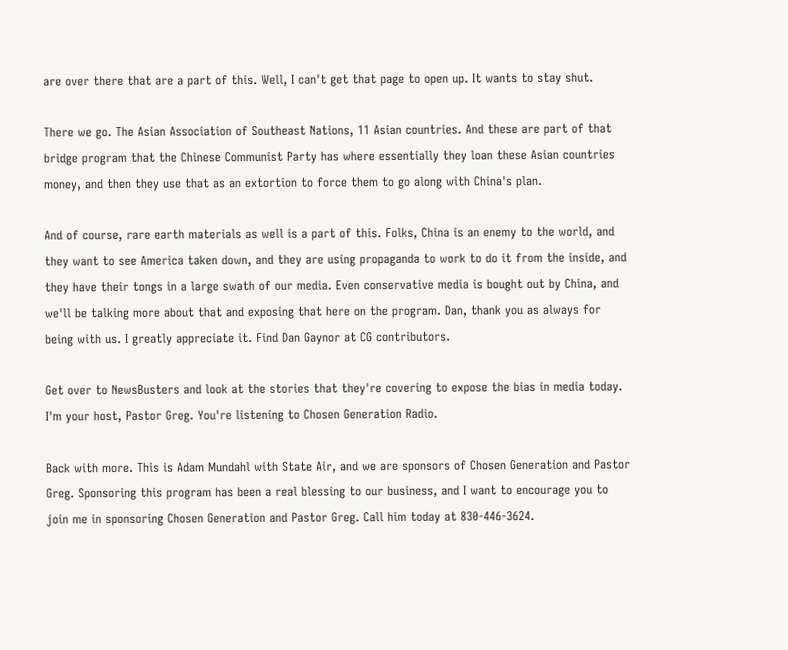are over there that are a part of this. Well, I can't get that page to open up. It wants to stay shut.

There we go. The Asian Association of Southeast Nations, 11 Asian countries. And these are part of that bridge program that the Chinese Communist Party has where essentially they loan these Asian countries money, and then they use that as an extortion to force them to go along with China's plan.

And of course, rare earth materials as well is a part of this. Folks, China is an enemy to the world, and they want to see America taken down, and they are using propaganda to work to do it from the inside, and they have their tongs in a large swath of our media. Even conservative media is bought out by China, and we'll be talking more about that and exposing that here on the program. Dan, thank you as always for being with us. I greatly appreciate it. Find Dan Gaynor at CG contributors.

Get over to NewsBusters and look at the stories that they're covering to expose the bias in media today. I'm your host, Pastor Greg. You're listening to Chosen Generation Radio.

Back with more. This is Adam Mundahl with State Air, and we are sponsors of Chosen Generation and Pastor Greg. Sponsoring this program has been a real blessing to our business, and I want to encourage you to join me in sponsoring Chosen Generation and Pastor Greg. Call him today at 830-446-3624.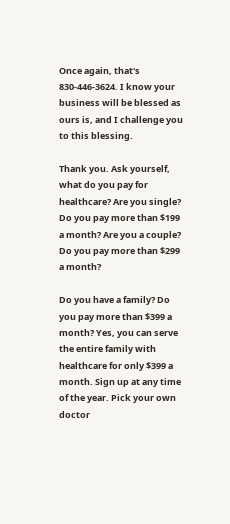Once again, that's 830-446-3624. I know your business will be blessed as ours is, and I challenge you to this blessing.

Thank you. Ask yourself, what do you pay for healthcare? Are you single? Do you pay more than $199 a month? Are you a couple? Do you pay more than $299 a month?

Do you have a family? Do you pay more than $399 a month? Yes, you can serve the entire family with healthcare for only $399 a month. Sign up at any time of the year. Pick your own doctor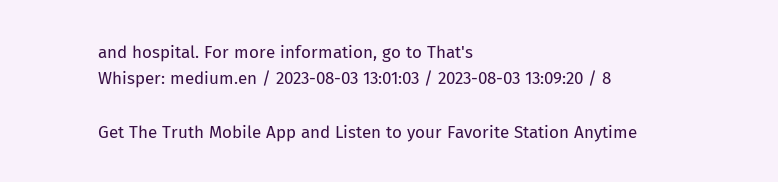and hospital. For more information, go to That's
Whisper: medium.en / 2023-08-03 13:01:03 / 2023-08-03 13:09:20 / 8

Get The Truth Mobile App and Listen to your Favorite Station Anytime